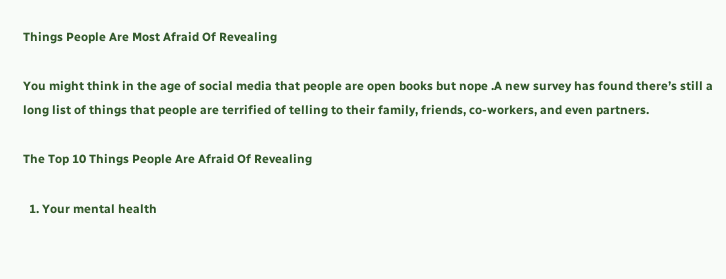Things People Are Most Afraid Of Revealing

You might think in the age of social media that people are open books but nope .A new survey has found there’s still a long list of things that people are terrified of telling to their family, friends, co-workers, and even partners.

The Top 10 Things People Are Afraid Of Revealing

  1. Your mental health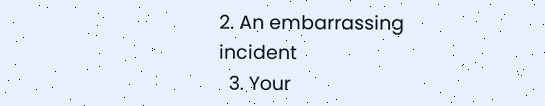2. An embarrassing incident
  3. Your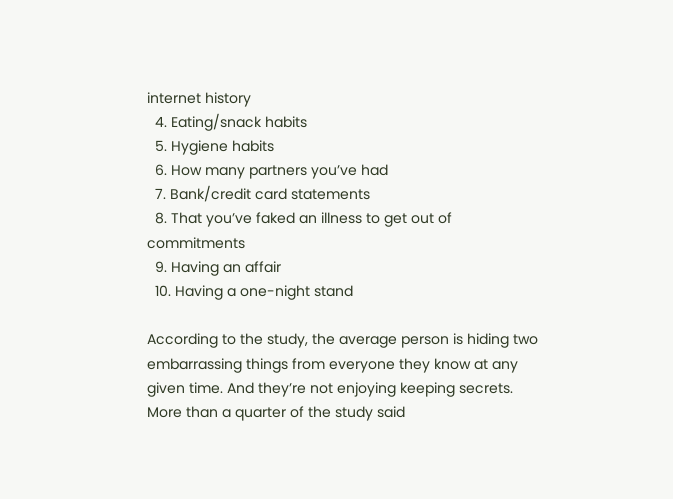internet history
  4. Eating/snack habits
  5. Hygiene habits
  6. How many partners you’ve had
  7. Bank/credit card statements
  8. That you’ve faked an illness to get out of commitments
  9. Having an affair
  10. Having a one-night stand

According to the study, the average person is hiding two embarrassing things from everyone they know at any given time. And they’re not enjoying keeping secrets. More than a quarter of the study said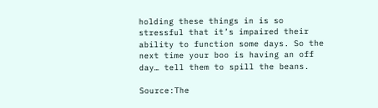holding these things in is so stressful that it’s impaired their ability to function some days. So the next time your boo is having an off day… tell them to spill the beans.

Source:The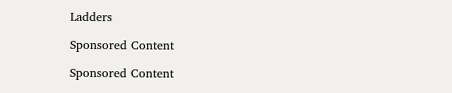Ladders

Sponsored Content

Sponsored Content